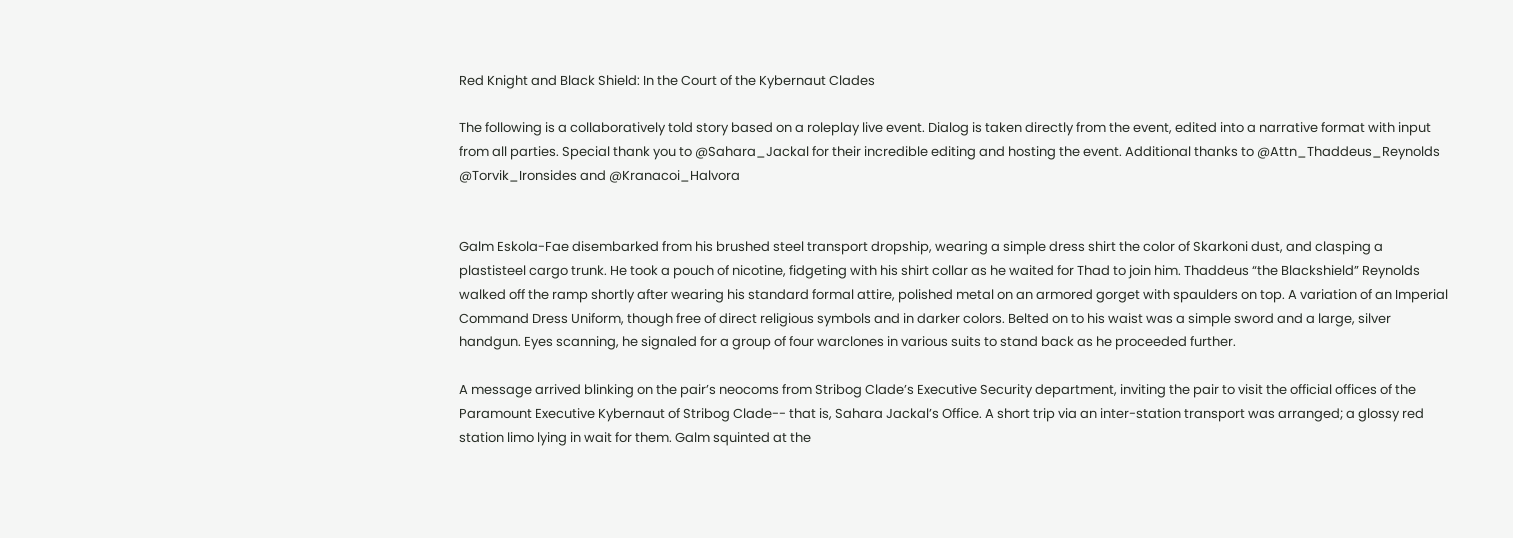Red Knight and Black Shield: In the Court of the Kybernaut Clades

The following is a collaboratively told story based on a roleplay live event. Dialog is taken directly from the event, edited into a narrative format with input from all parties. Special thank you to @Sahara_Jackal for their incredible editing and hosting the event. Additional thanks to @Attn_Thaddeus_Reynolds @Torvik_Ironsides and @Kranacoi_Halvora


Galm Eskola-Fae disembarked from his brushed steel transport dropship, wearing a simple dress shirt the color of Skarkoni dust, and clasping a plastisteel cargo trunk. He took a pouch of nicotine, fidgeting with his shirt collar as he waited for Thad to join him. Thaddeus “the Blackshield” Reynolds walked off the ramp shortly after wearing his standard formal attire, polished metal on an armored gorget with spaulders on top. A variation of an Imperial Command Dress Uniform, though free of direct religious symbols and in darker colors. Belted on to his waist was a simple sword and a large, silver handgun. Eyes scanning, he signaled for a group of four warclones in various suits to stand back as he proceeded further.

A message arrived blinking on the pair’s neocoms from Stribog Clade’s Executive Security department, inviting the pair to visit the official offices of the Paramount Executive Kybernaut of Stribog Clade-- that is, Sahara Jackal’s Office. A short trip via an inter-station transport was arranged; a glossy red station limo lying in wait for them. Galm squinted at the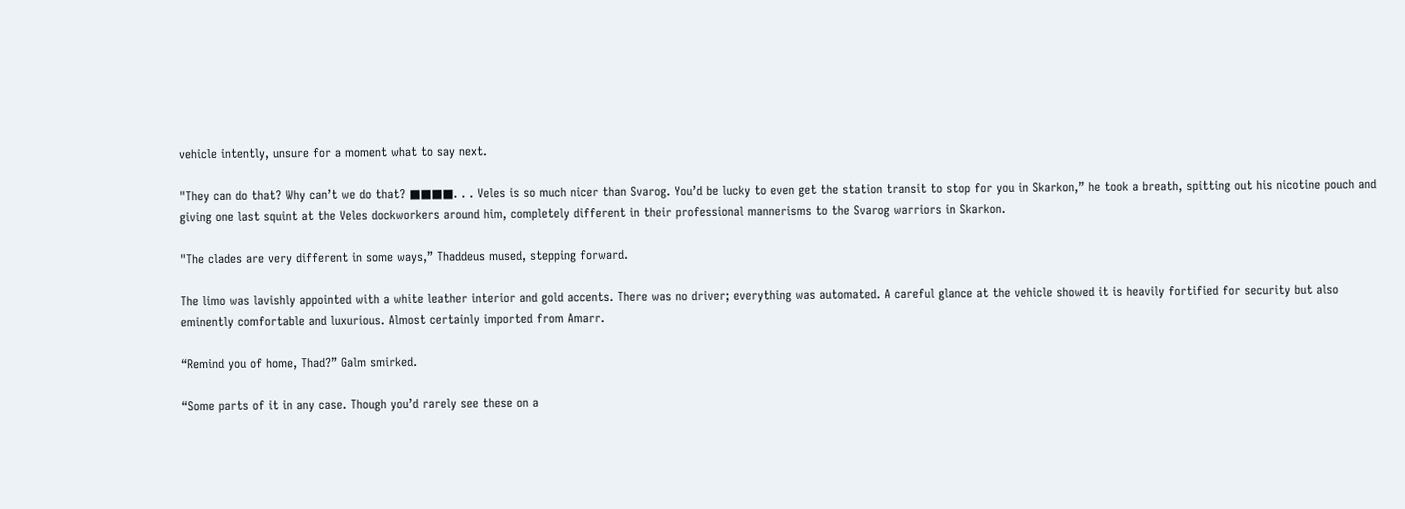vehicle intently, unsure for a moment what to say next.

"They can do that? Why can’t we do that? ■■■■. . . Veles is so much nicer than Svarog. You’d be lucky to even get the station transit to stop for you in Skarkon,” he took a breath, spitting out his nicotine pouch and giving one last squint at the Veles dockworkers around him, completely different in their professional mannerisms to the Svarog warriors in Skarkon.

"The clades are very different in some ways,” Thaddeus mused, stepping forward.

The limo was lavishly appointed with a white leather interior and gold accents. There was no driver; everything was automated. A careful glance at the vehicle showed it is heavily fortified for security but also eminently comfortable and luxurious. Almost certainly imported from Amarr.

“Remind you of home, Thad?” Galm smirked.

“Some parts of it in any case. Though you’d rarely see these on a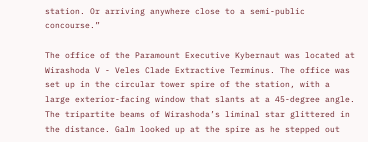station. Or arriving anywhere close to a semi-public concourse.”

The office of the Paramount Executive Kybernaut was located at Wirashoda V - Veles Clade Extractive Terminus. The office was set up in the circular tower spire of the station, with a large exterior-facing window that slants at a 45-degree angle. The tripartite beams of Wirashoda’s liminal star glittered in the distance. Galm looked up at the spire as he stepped out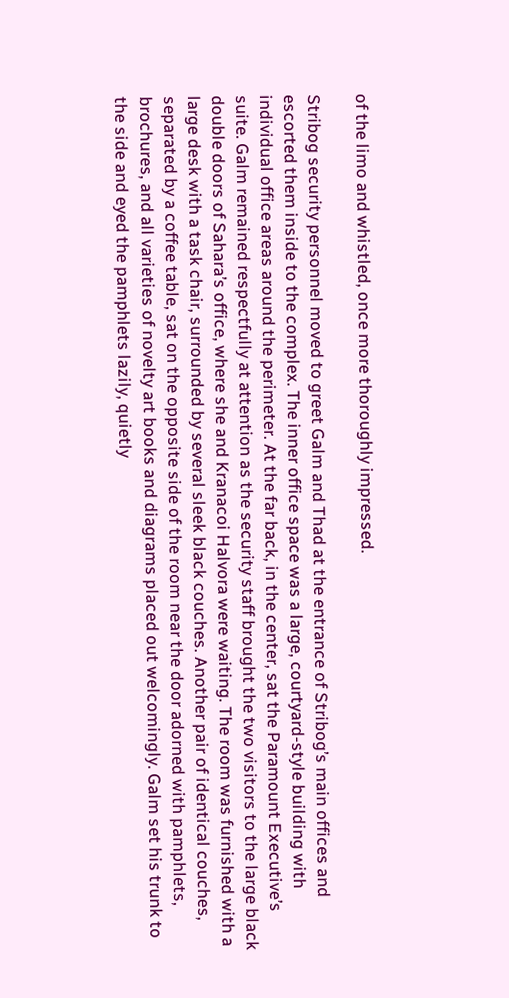of the limo and whistled, once more thoroughly impressed.

Stribog security personnel moved to greet Galm and Thad at the entrance of Stribog’s main offices and escorted them inside to the complex. The inner office space was a large, courtyard-style building with individual office areas around the perimeter. At the far back, in the center, sat the Paramount Executive’s suite. Galm remained respectfully at attention as the security staff brought the two visitors to the large black double doors of Sahara’s office, where she and Kranacoi Halvora were waiting. The room was furnished with a large desk with a task chair, surrounded by several sleek black couches. Another pair of identical couches, separated by a coffee table, sat on the opposite side of the room near the door adorned with pamphlets, brochures, and all varieties of novelty art books and diagrams placed out welcomingly. Galm set his trunk to the side and eyed the pamphlets lazily, quietly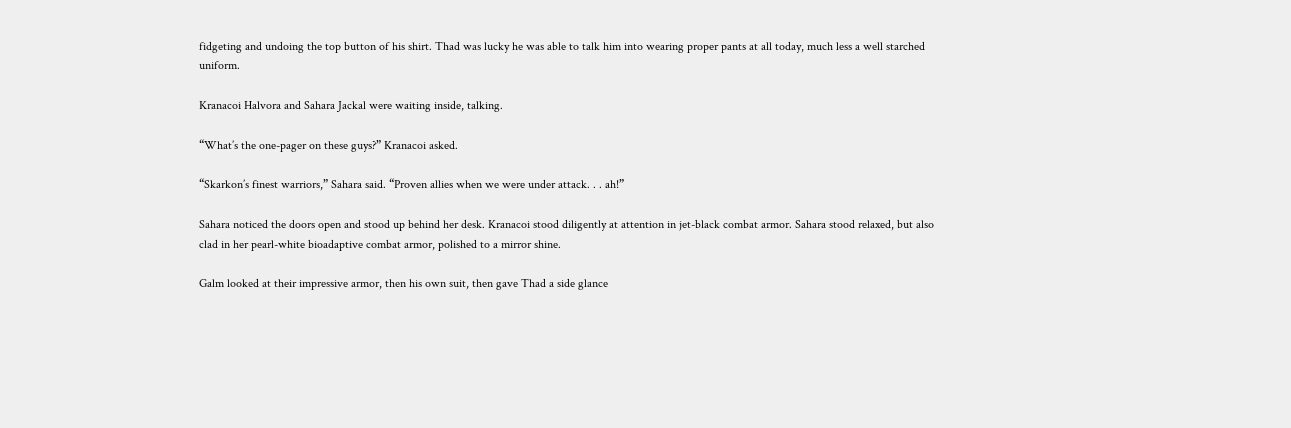fidgeting and undoing the top button of his shirt. Thad was lucky he was able to talk him into wearing proper pants at all today, much less a well starched uniform.

Kranacoi Halvora and Sahara Jackal were waiting inside, talking.

“What’s the one-pager on these guys?” Kranacoi asked.

“Skarkon’s finest warriors,” Sahara said. “Proven allies when we were under attack. . . ah!”

Sahara noticed the doors open and stood up behind her desk. Kranacoi stood diligently at attention in jet-black combat armor. Sahara stood relaxed, but also clad in her pearl-white bioadaptive combat armor, polished to a mirror shine.

Galm looked at their impressive armor, then his own suit, then gave Thad a side glance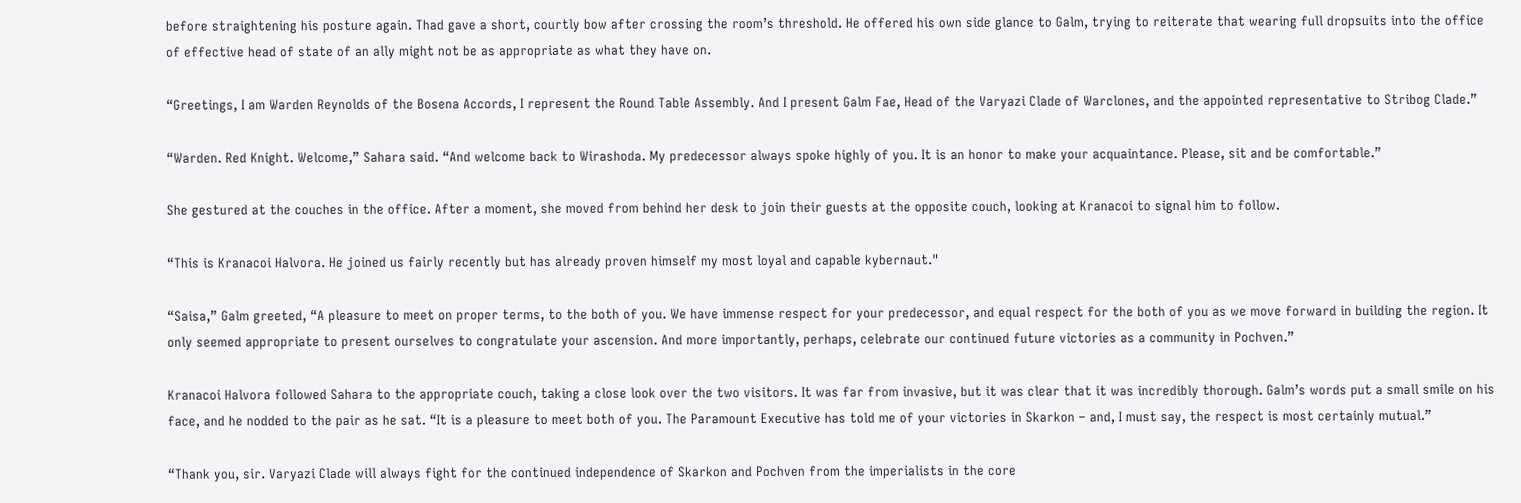before straightening his posture again. Thad gave a short, courtly bow after crossing the room’s threshold. He offered his own side glance to Galm, trying to reiterate that wearing full dropsuits into the office of effective head of state of an ally might not be as appropriate as what they have on.

“Greetings, I am Warden Reynolds of the Bosena Accords, I represent the Round Table Assembly. And I present Galm Fae, Head of the Varyazi Clade of Warclones, and the appointed representative to Stribog Clade.”

“Warden. Red Knight. Welcome,” Sahara said. “And welcome back to Wirashoda. My predecessor always spoke highly of you. It is an honor to make your acquaintance. Please, sit and be comfortable.”

She gestured at the couches in the office. After a moment, she moved from behind her desk to join their guests at the opposite couch, looking at Kranacoi to signal him to follow.

“This is Kranacoi Halvora. He joined us fairly recently but has already proven himself my most loyal and capable kybernaut."

“Saisa,” Galm greeted, “A pleasure to meet on proper terms, to the both of you. We have immense respect for your predecessor, and equal respect for the both of you as we move forward in building the region. It only seemed appropriate to present ourselves to congratulate your ascension. And more importantly, perhaps, celebrate our continued future victories as a community in Pochven.”

Kranacoi Halvora followed Sahara to the appropriate couch, taking a close look over the two visitors. It was far from invasive, but it was clear that it was incredibly thorough. Galm’s words put a small smile on his face, and he nodded to the pair as he sat. “It is a pleasure to meet both of you. The Paramount Executive has told me of your victories in Skarkon – and, I must say, the respect is most certainly mutual.”

“Thank you, sir. Varyazi Clade will always fight for the continued independence of Skarkon and Pochven from the imperialists in the core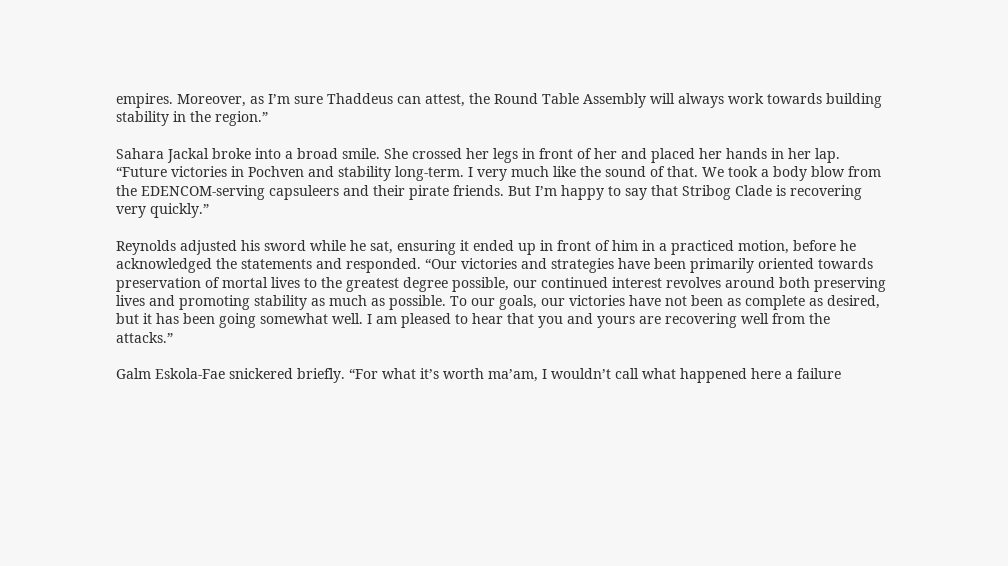empires. Moreover, as I’m sure Thaddeus can attest, the Round Table Assembly will always work towards building stability in the region.”

Sahara Jackal broke into a broad smile. She crossed her legs in front of her and placed her hands in her lap. “Future victories in Pochven and stability long-term. I very much like the sound of that. We took a body blow from the EDENCOM-serving capsuleers and their pirate friends. But I’m happy to say that Stribog Clade is recovering very quickly.”

Reynolds adjusted his sword while he sat, ensuring it ended up in front of him in a practiced motion, before he acknowledged the statements and responded. “Our victories and strategies have been primarily oriented towards preservation of mortal lives to the greatest degree possible, our continued interest revolves around both preserving lives and promoting stability as much as possible. To our goals, our victories have not been as complete as desired, but it has been going somewhat well. I am pleased to hear that you and yours are recovering well from the attacks.”

Galm Eskola-Fae snickered briefly. “For what it’s worth ma’am, I wouldn’t call what happened here a failure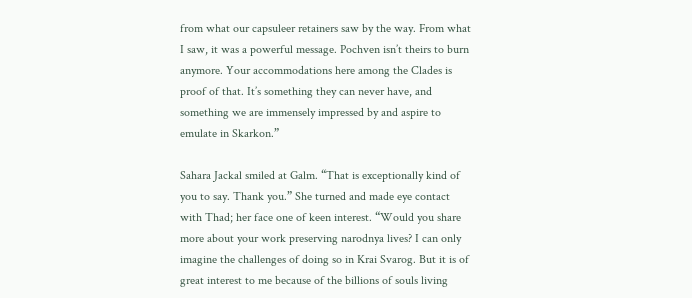from what our capsuleer retainers saw by the way. From what I saw, it was a powerful message. Pochven isn’t theirs to burn anymore. Your accommodations here among the Clades is proof of that. It’s something they can never have, and something we are immensely impressed by and aspire to emulate in Skarkon.”

Sahara Jackal smiled at Galm. “That is exceptionally kind of you to say. Thank you.” She turned and made eye contact with Thad; her face one of keen interest. “Would you share more about your work preserving narodnya lives? I can only imagine the challenges of doing so in Krai Svarog. But it is of great interest to me because of the billions of souls living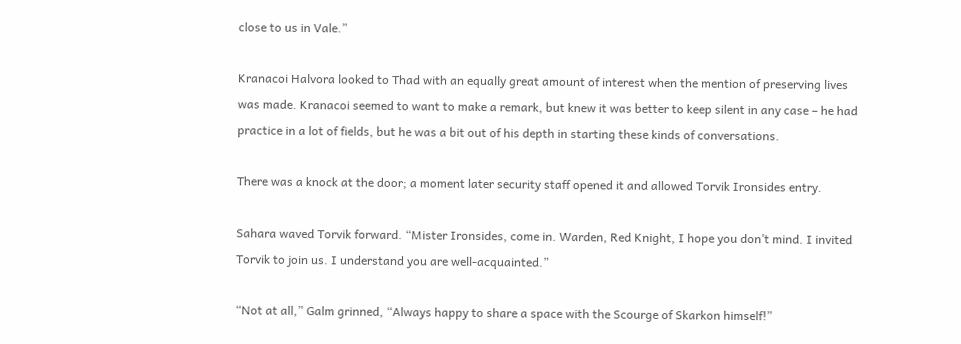close to us in Vale.”

Kranacoi Halvora looked to Thad with an equally great amount of interest when the mention of preserving lives was made. Kranacoi seemed to want to make a remark, but knew it was better to keep silent in any case – he had practice in a lot of fields, but he was a bit out of his depth in starting these kinds of conversations.

There was a knock at the door; a moment later security staff opened it and allowed Torvik Ironsides entry.

Sahara waved Torvik forward. “Mister Ironsides, come in. Warden, Red Knight, I hope you don’t mind. I invited Torvik to join us. I understand you are well-acquainted.”

“Not at all,” Galm grinned, “Always happy to share a space with the Scourge of Skarkon himself!”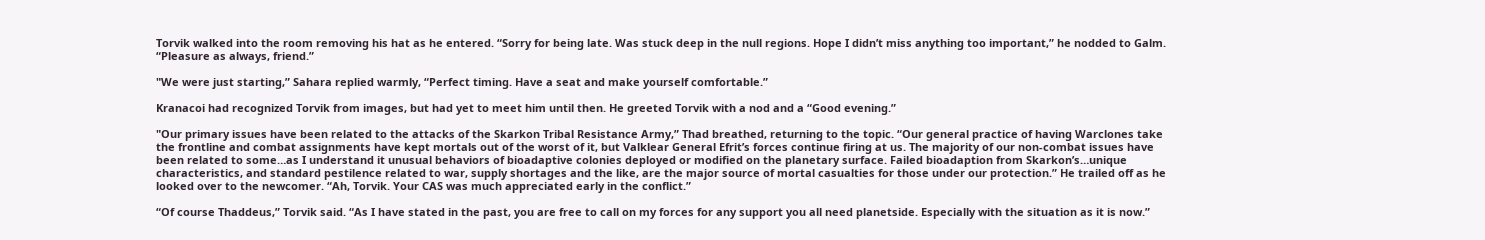Torvik walked into the room removing his hat as he entered. “Sorry for being late. Was stuck deep in the null regions. Hope I didn’t miss anything too important,” he nodded to Galm. “Pleasure as always, friend.”

"We were just starting,” Sahara replied warmly, “Perfect timing. Have a seat and make yourself comfortable.”

Kranacoi had recognized Torvik from images, but had yet to meet him until then. He greeted Torvik with a nod and a “Good evening.”

"Our primary issues have been related to the attacks of the Skarkon Tribal Resistance Army,” Thad breathed, returning to the topic. “Our general practice of having Warclones take the frontline and combat assignments have kept mortals out of the worst of it, but Valklear General Efrit’s forces continue firing at us. The majority of our non-combat issues have been related to some…as I understand it unusual behaviors of bioadaptive colonies deployed or modified on the planetary surface. Failed bioadaption from Skarkon’s…unique characteristics, and standard pestilence related to war, supply shortages and the like, are the major source of mortal casualties for those under our protection.” He trailed off as he looked over to the newcomer. “Ah, Torvik. Your CAS was much appreciated early in the conflict.”

“Of course Thaddeus,” Torvik said. “As I have stated in the past, you are free to call on my forces for any support you all need planetside. Especially with the situation as it is now.”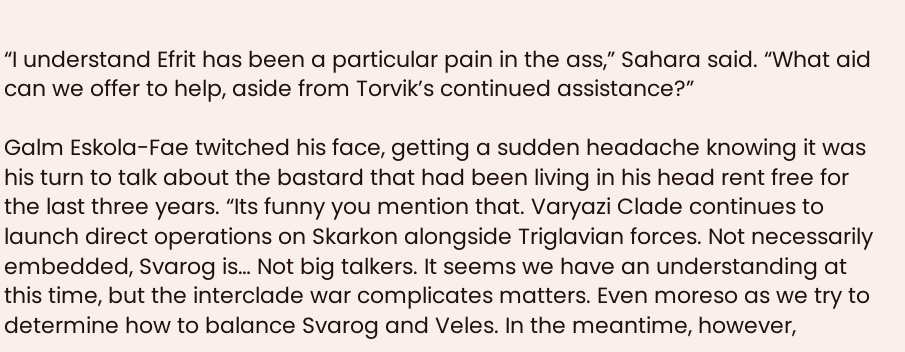“I understand Efrit has been a particular pain in the ass,” Sahara said. “What aid can we offer to help, aside from Torvik’s continued assistance?”

Galm Eskola-Fae twitched his face, getting a sudden headache knowing it was his turn to talk about the bastard that had been living in his head rent free for the last three years. “Its funny you mention that. Varyazi Clade continues to launch direct operations on Skarkon alongside Triglavian forces. Not necessarily embedded, Svarog is… Not big talkers. It seems we have an understanding at this time, but the interclade war complicates matters. Even moreso as we try to determine how to balance Svarog and Veles. In the meantime, however,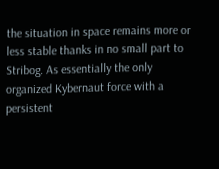the situation in space remains more or less stable thanks in no small part to Stribog. As essentially the only organized Kybernaut force with a persistent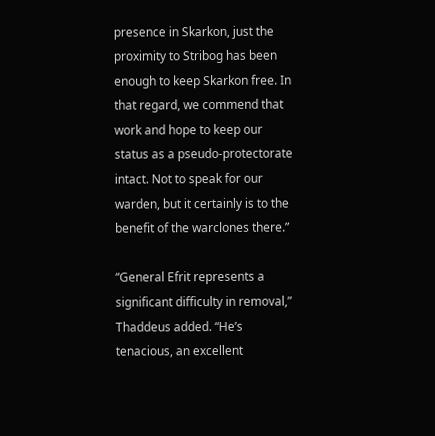presence in Skarkon, just the proximity to Stribog has been enough to keep Skarkon free. In that regard, we commend that work and hope to keep our status as a pseudo-protectorate intact. Not to speak for our warden, but it certainly is to the benefit of the warclones there.”

“General Efrit represents a significant difficulty in removal,” Thaddeus added. “He’s tenacious, an excellent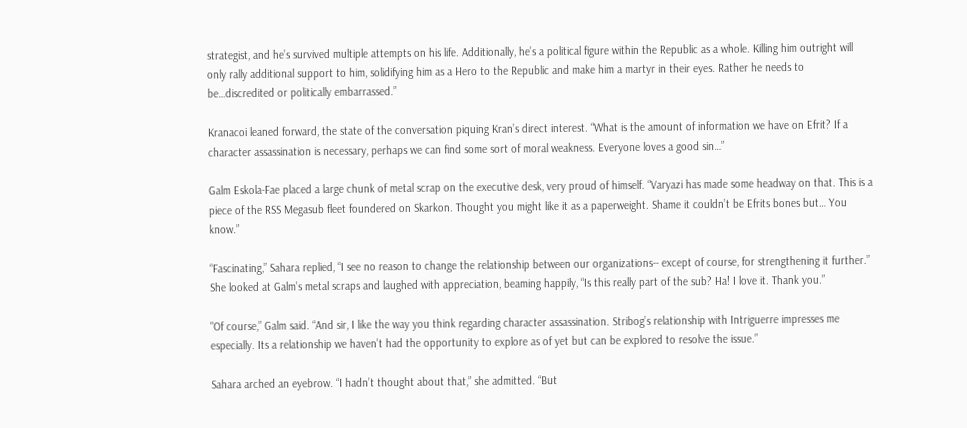strategist, and he’s survived multiple attempts on his life. Additionally, he’s a political figure within the Republic as a whole. Killing him outright will only rally additional support to him, solidifying him as a Hero to the Republic and make him a martyr in their eyes. Rather he needs to be…discredited or politically embarrassed.”

Kranacoi leaned forward, the state of the conversation piquing Kran’s direct interest. “What is the amount of information we have on Efrit? If a character assassination is necessary, perhaps we can find some sort of moral weakness. Everyone loves a good sin…”

Galm Eskola-Fae placed a large chunk of metal scrap on the executive desk, very proud of himself. “Varyazi has made some headway on that. This is a piece of the RSS Megasub fleet foundered on Skarkon. Thought you might like it as a paperweight. Shame it couldn’t be Efrits bones but… You know.”

“Fascinating,” Sahara replied, “I see no reason to change the relationship between our organizations-- except of course, for strengthening it further.” She looked at Galm’s metal scraps and laughed with appreciation, beaming happily, “Is this really part of the sub? Ha! I love it. Thank you.”

"Of course,” Galm said. “And sir, I like the way you think regarding character assassination. Stribog’s relationship with Intriguerre impresses me especially. Its a relationship we haven’t had the opportunity to explore as of yet but can be explored to resolve the issue.”

Sahara arched an eyebrow. “I hadn’t thought about that,” she admitted. “But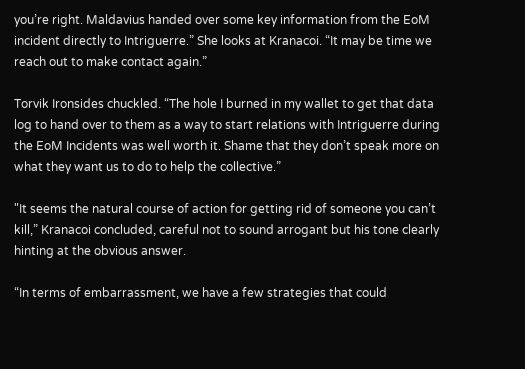you’re right. Maldavius handed over some key information from the EoM incident directly to Intriguerre.” She looks at Kranacoi. “It may be time we reach out to make contact again.”

Torvik Ironsides chuckled. “The hole I burned in my wallet to get that data log to hand over to them as a way to start relations with Intriguerre during the EoM Incidents was well worth it. Shame that they don’t speak more on what they want us to do to help the collective.”

"It seems the natural course of action for getting rid of someone you can’t kill,” Kranacoi concluded, careful not to sound arrogant but his tone clearly hinting at the obvious answer.

“In terms of embarrassment, we have a few strategies that could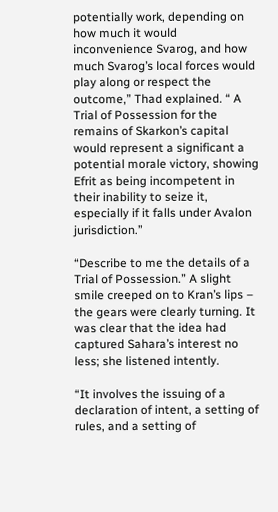potentially work, depending on how much it would inconvenience Svarog, and how much Svarog’s local forces would play along or respect the outcome,” Thad explained. “ A Trial of Possession for the remains of Skarkon’s capital would represent a significant a potential morale victory, showing Efrit as being incompetent in their inability to seize it, especially if it falls under Avalon jurisdiction.”

“Describe to me the details of a Trial of Possession.” A slight smile creeped on to Kran’s lips – the gears were clearly turning. It was clear that the idea had captured Sahara’s interest no less; she listened intently.

“It involves the issuing of a declaration of intent, a setting of rules, and a setting of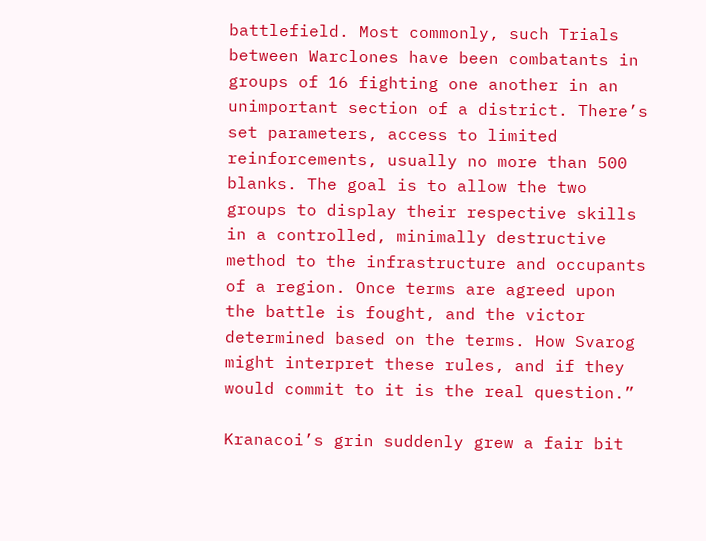battlefield. Most commonly, such Trials between Warclones have been combatants in groups of 16 fighting one another in an unimportant section of a district. There’s set parameters, access to limited reinforcements, usually no more than 500 blanks. The goal is to allow the two groups to display their respective skills in a controlled, minimally destructive method to the infrastructure and occupants of a region. Once terms are agreed upon the battle is fought, and the victor determined based on the terms. How Svarog might interpret these rules, and if they would commit to it is the real question.”

Kranacoi’s grin suddenly grew a fair bit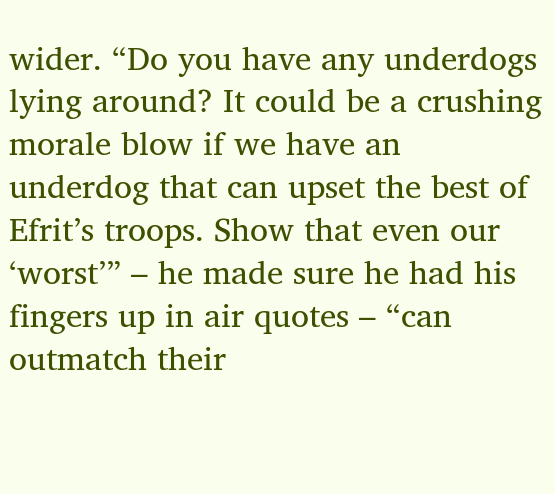wider. “Do you have any underdogs lying around? It could be a crushing morale blow if we have an underdog that can upset the best of Efrit’s troops. Show that even our ‘worst’” – he made sure he had his fingers up in air quotes – “can outmatch their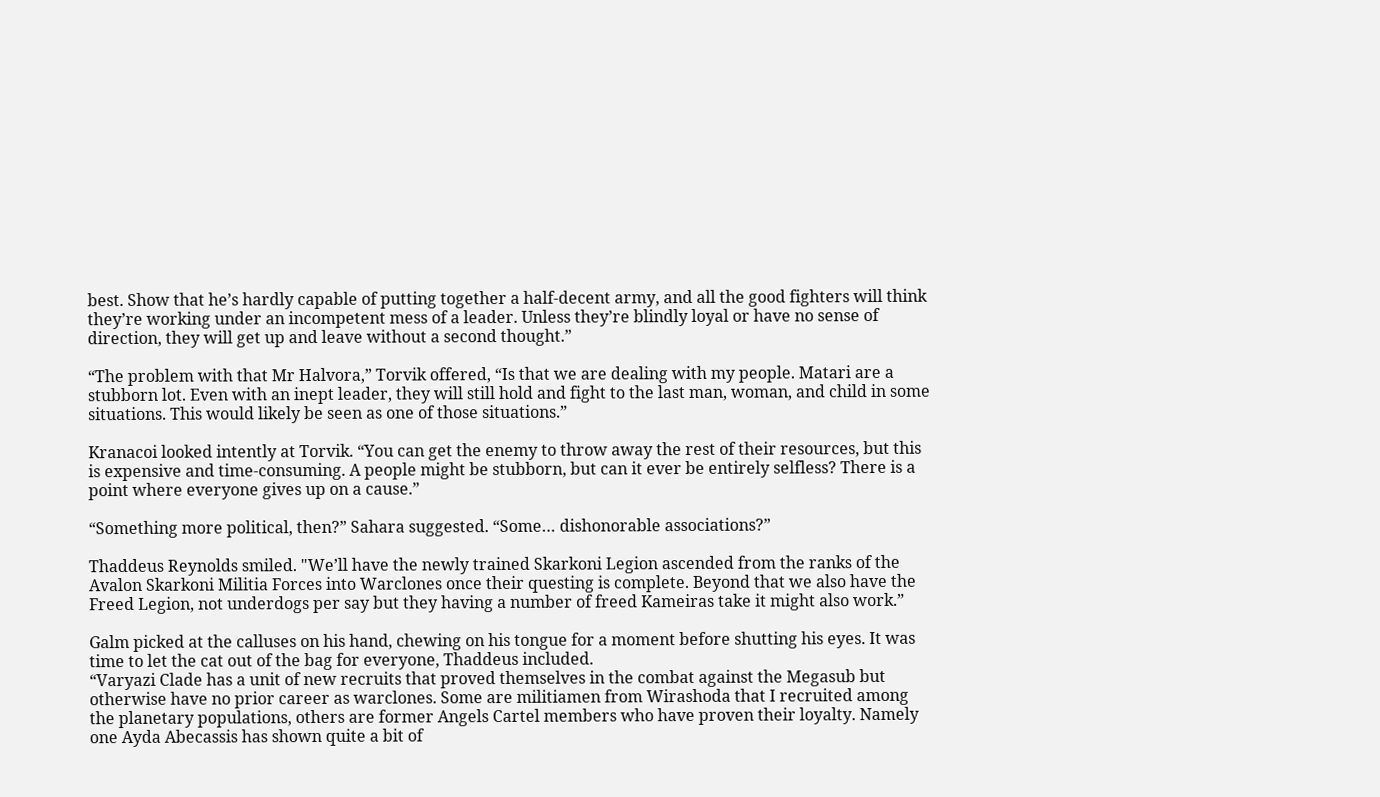best. Show that he’s hardly capable of putting together a half-decent army, and all the good fighters will think they’re working under an incompetent mess of a leader. Unless they’re blindly loyal or have no sense of direction, they will get up and leave without a second thought.”

“The problem with that Mr Halvora,” Torvik offered, “Is that we are dealing with my people. Matari are a stubborn lot. Even with an inept leader, they will still hold and fight to the last man, woman, and child in some situations. This would likely be seen as one of those situations.”

Kranacoi looked intently at Torvik. “You can get the enemy to throw away the rest of their resources, but this is expensive and time-consuming. A people might be stubborn, but can it ever be entirely selfless? There is a point where everyone gives up on a cause.”

“Something more political, then?” Sahara suggested. “Some… dishonorable associations?”

Thaddeus Reynolds smiled. "We’ll have the newly trained Skarkoni Legion ascended from the ranks of the Avalon Skarkoni Militia Forces into Warclones once their questing is complete. Beyond that we also have the Freed Legion, not underdogs per say but they having a number of freed Kameiras take it might also work.”

Galm picked at the calluses on his hand, chewing on his tongue for a moment before shutting his eyes. It was time to let the cat out of the bag for everyone, Thaddeus included.
“Varyazi Clade has a unit of new recruits that proved themselves in the combat against the Megasub but otherwise have no prior career as warclones. Some are militiamen from Wirashoda that I recruited among the planetary populations, others are former Angels Cartel members who have proven their loyalty. Namely one Ayda Abecassis has shown quite a bit of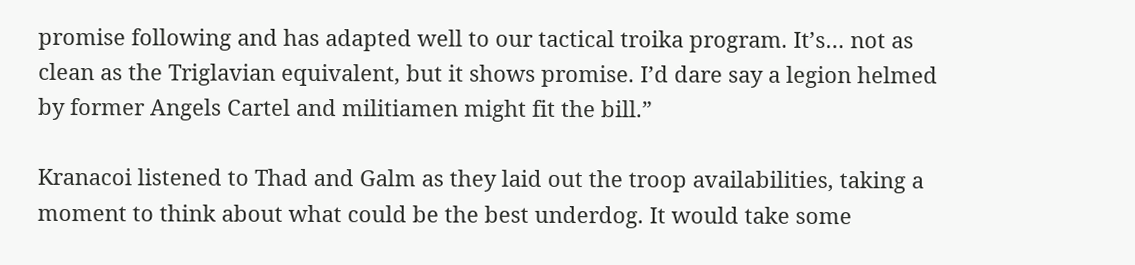promise following and has adapted well to our tactical troika program. It’s… not as clean as the Triglavian equivalent, but it shows promise. I’d dare say a legion helmed by former Angels Cartel and militiamen might fit the bill.”

Kranacoi listened to Thad and Galm as they laid out the troop availabilities, taking a moment to think about what could be the best underdog. It would take some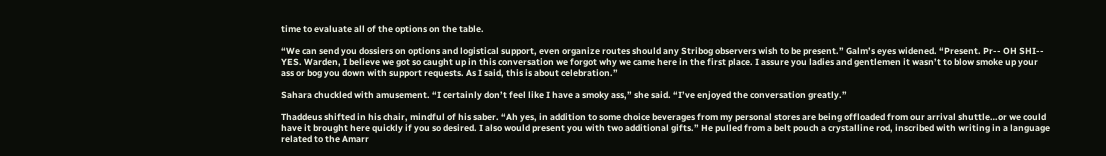time to evaluate all of the options on the table.

“We can send you dossiers on options and logistical support, even organize routes should any Stribog observers wish to be present.” Galm’s eyes widened. “Present. Pr-- OH SHI-- YES. Warden, I believe we got so caught up in this conversation we forgot why we came here in the first place. I assure you ladies and gentlemen it wasn’t to blow smoke up your ass or bog you down with support requests. As I said, this is about celebration.”

Sahara chuckled with amusement. “I certainly don’t feel like I have a smoky ass,” she said. “I’ve enjoyed the conversation greatly.”

Thaddeus shifted in his chair, mindful of his saber. “Ah yes, in addition to some choice beverages from my personal stores are being offloaded from our arrival shuttle…or we could have it brought here quickly if you so desired. I also would present you with two additional gifts.” He pulled from a belt pouch a crystalline rod, inscribed with writing in a language related to the Amarr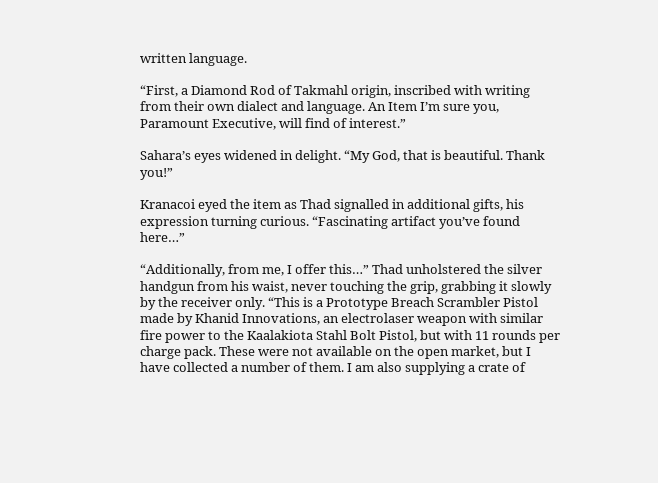written language.

“First, a Diamond Rod of Takmahl origin, inscribed with writing from their own dialect and language. An Item I’m sure you, Paramount Executive, will find of interest.”

Sahara’s eyes widened in delight. “My God, that is beautiful. Thank you!”

Kranacoi eyed the item as Thad signalled in additional gifts, his expression turning curious. “Fascinating artifact you’ve found here…”

“Additionally, from me, I offer this…” Thad unholstered the silver handgun from his waist, never touching the grip, grabbing it slowly by the receiver only. “This is a Prototype Breach Scrambler Pistol made by Khanid Innovations, an electrolaser weapon with similar fire power to the Kaalakiota Stahl Bolt Pistol, but with 11 rounds per charge pack. These were not available on the open market, but I have collected a number of them. I am also supplying a crate of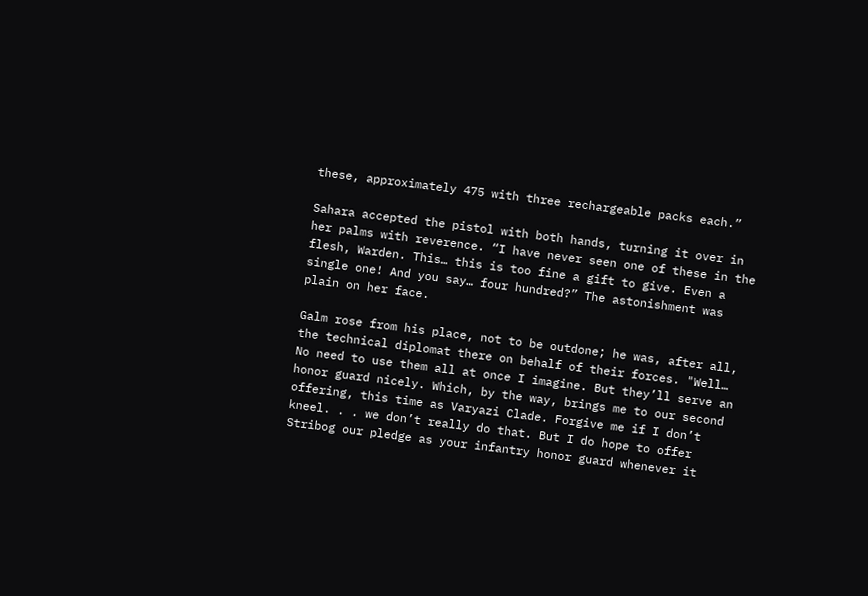these, approximately 475 with three rechargeable packs each.”

Sahara accepted the pistol with both hands, turning it over in her palms with reverence. “I have never seen one of these in the flesh, Warden. This… this is too fine a gift to give. Even a single one! And you say… four hundred?” The astonishment was plain on her face.

Galm rose from his place, not to be outdone; he was, after all, the technical diplomat there on behalf of their forces. "Well… No need to use them all at once I imagine. But they’ll serve an honor guard nicely. Which, by the way, brings me to our second offering, this time as Varyazi Clade. Forgive me if I don’t kneel. . . we don’t really do that. But I do hope to offer Stribog our pledge as your infantry honor guard whenever it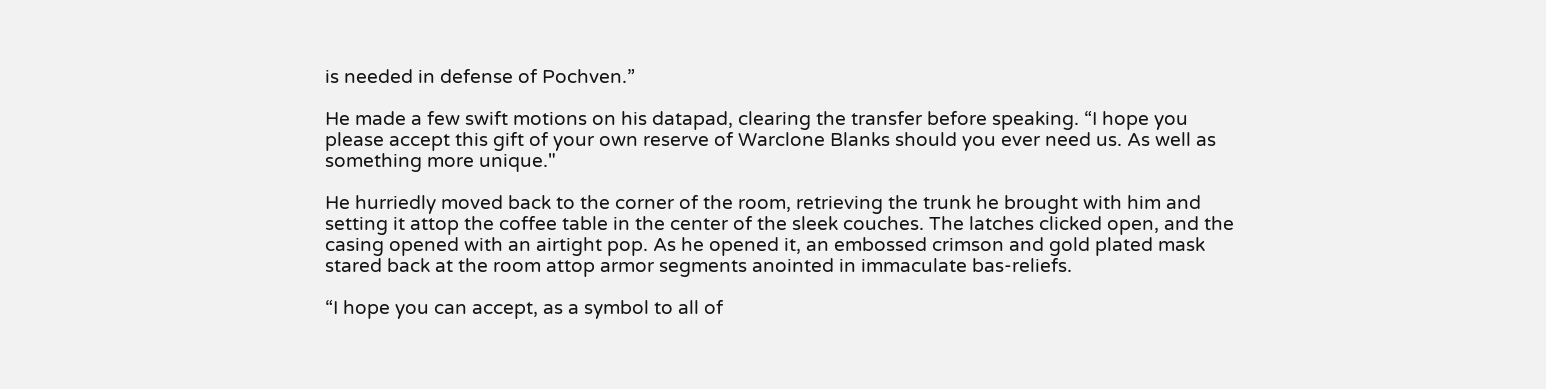is needed in defense of Pochven.”

He made a few swift motions on his datapad, clearing the transfer before speaking. “I hope you please accept this gift of your own reserve of Warclone Blanks should you ever need us. As well as something more unique."

He hurriedly moved back to the corner of the room, retrieving the trunk he brought with him and setting it attop the coffee table in the center of the sleek couches. The latches clicked open, and the casing opened with an airtight pop. As he opened it, an embossed crimson and gold plated mask stared back at the room attop armor segments anointed in immaculate bas-reliefs.

“I hope you can accept, as a symbol to all of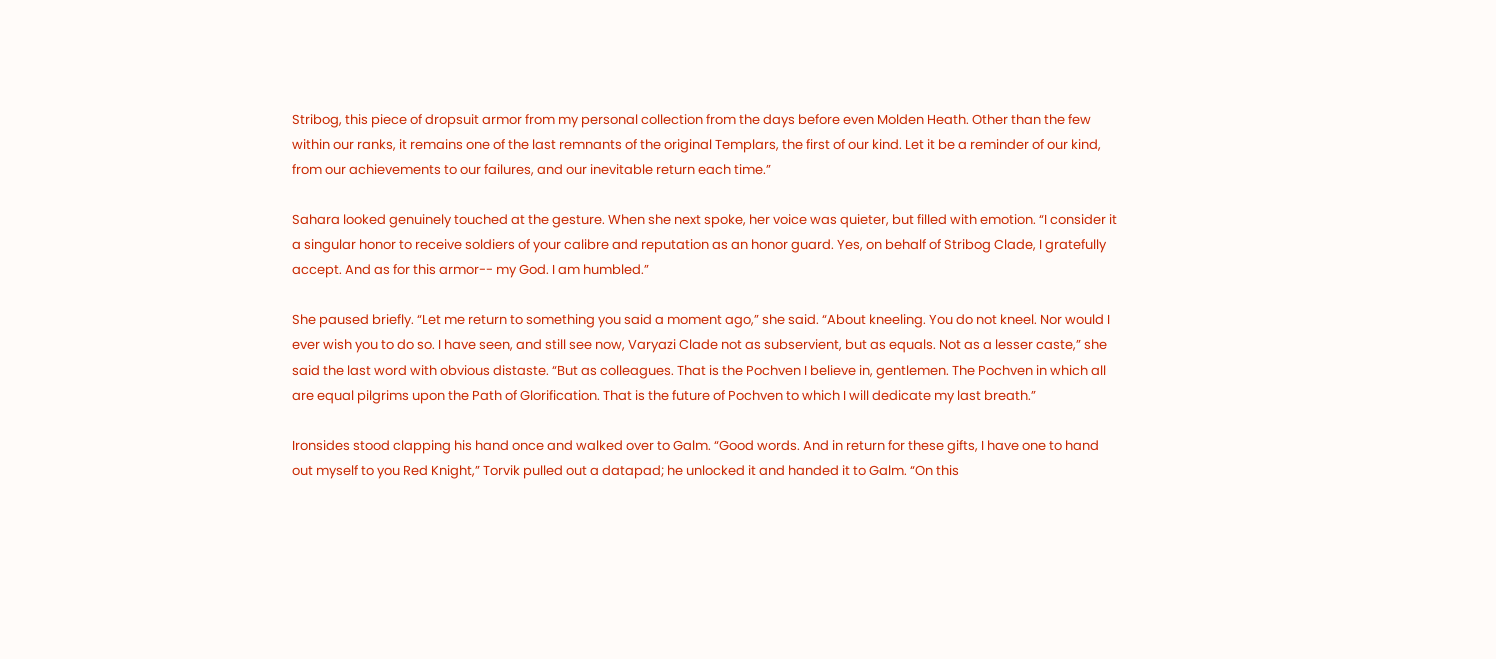Stribog, this piece of dropsuit armor from my personal collection from the days before even Molden Heath. Other than the few within our ranks, it remains one of the last remnants of the original Templars, the first of our kind. Let it be a reminder of our kind, from our achievements to our failures, and our inevitable return each time.”

Sahara looked genuinely touched at the gesture. When she next spoke, her voice was quieter, but filled with emotion. “I consider it a singular honor to receive soldiers of your calibre and reputation as an honor guard. Yes, on behalf of Stribog Clade, I gratefully accept. And as for this armor-- my God. I am humbled.”

She paused briefly. “Let me return to something you said a moment ago,” she said. “About kneeling. You do not kneel. Nor would I ever wish you to do so. I have seen, and still see now, Varyazi Clade not as subservient, but as equals. Not as a lesser caste,” she said the last word with obvious distaste. “But as colleagues. That is the Pochven I believe in, gentlemen. The Pochven in which all are equal pilgrims upon the Path of Glorification. That is the future of Pochven to which I will dedicate my last breath.”

Ironsides stood clapping his hand once and walked over to Galm. “Good words. And in return for these gifts, I have one to hand out myself to you Red Knight,” Torvik pulled out a datapad; he unlocked it and handed it to Galm. “On this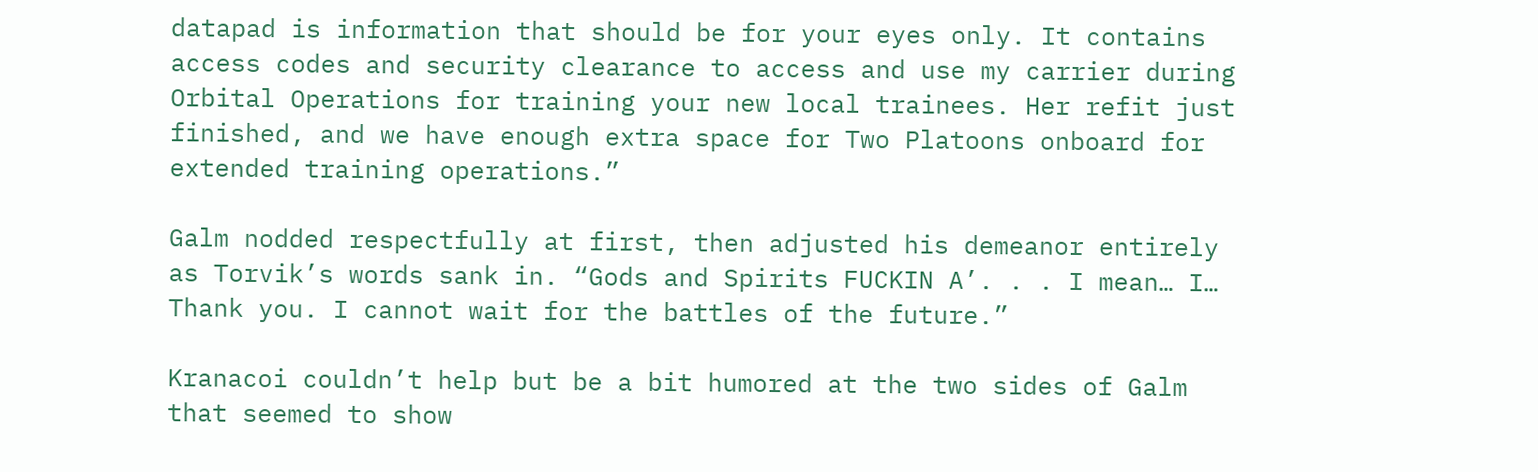datapad is information that should be for your eyes only. It contains access codes and security clearance to access and use my carrier during Orbital Operations for training your new local trainees. Her refit just finished, and we have enough extra space for Two Platoons onboard for extended training operations.”

Galm nodded respectfully at first, then adjusted his demeanor entirely as Torvik’s words sank in. “Gods and Spirits FUCKIN A’. . . I mean… I… Thank you. I cannot wait for the battles of the future.”

Kranacoi couldn’t help but be a bit humored at the two sides of Galm that seemed to show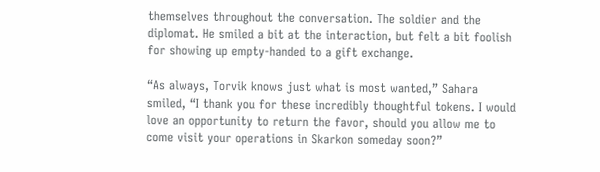themselves throughout the conversation. The soldier and the diplomat. He smiled a bit at the interaction, but felt a bit foolish for showing up empty-handed to a gift exchange.

“As always, Torvik knows just what is most wanted,” Sahara smiled, “I thank you for these incredibly thoughtful tokens. I would love an opportunity to return the favor, should you allow me to come visit your operations in Skarkon someday soon?”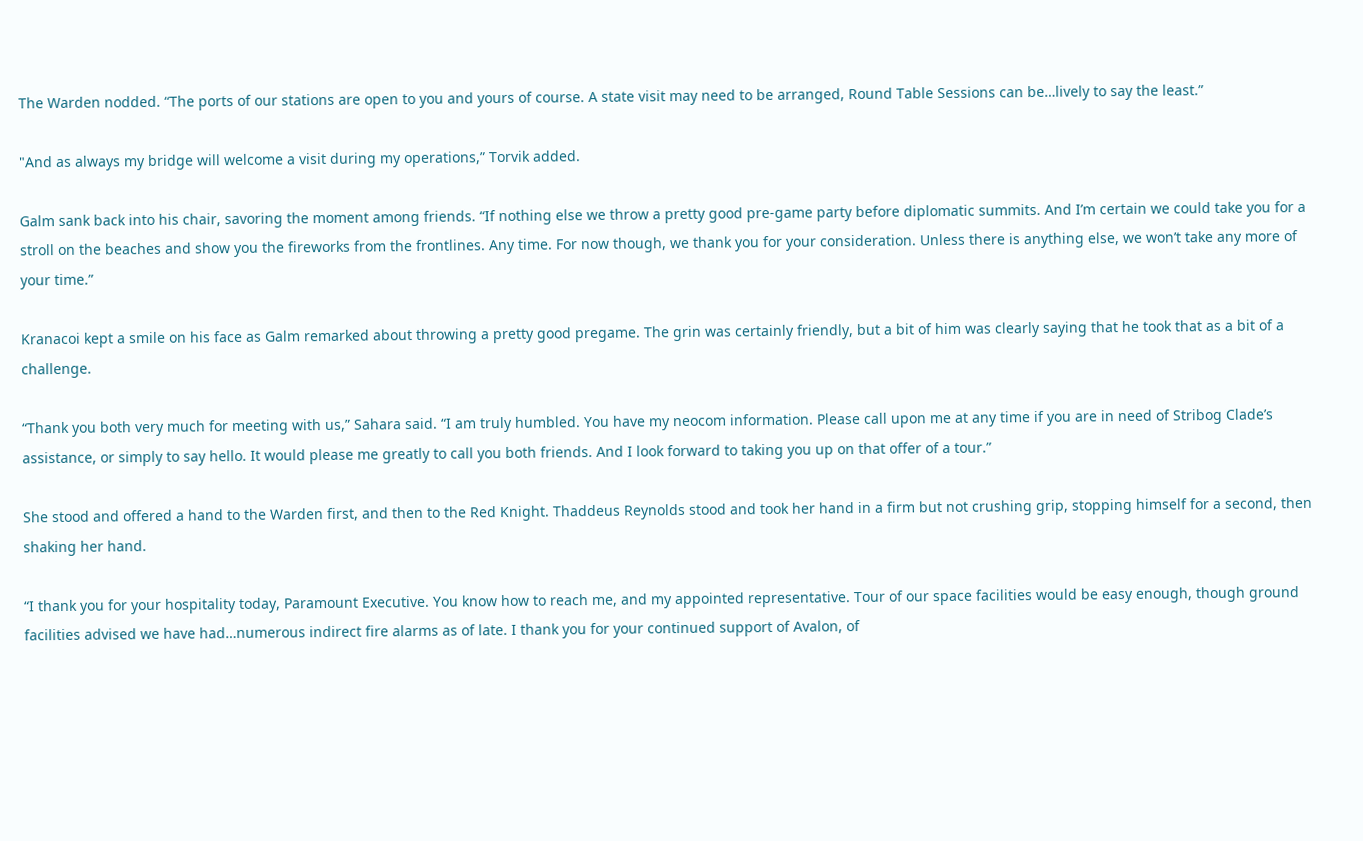The Warden nodded. “The ports of our stations are open to you and yours of course. A state visit may need to be arranged, Round Table Sessions can be…lively to say the least.”

"And as always my bridge will welcome a visit during my operations,” Torvik added.

Galm sank back into his chair, savoring the moment among friends. “If nothing else we throw a pretty good pre-game party before diplomatic summits. And I’m certain we could take you for a stroll on the beaches and show you the fireworks from the frontlines. Any time. For now though, we thank you for your consideration. Unless there is anything else, we won’t take any more of your time.”

Kranacoi kept a smile on his face as Galm remarked about throwing a pretty good pregame. The grin was certainly friendly, but a bit of him was clearly saying that he took that as a bit of a challenge.

“Thank you both very much for meeting with us,” Sahara said. “I am truly humbled. You have my neocom information. Please call upon me at any time if you are in need of Stribog Clade’s assistance, or simply to say hello. It would please me greatly to call you both friends. And I look forward to taking you up on that offer of a tour.”

She stood and offered a hand to the Warden first, and then to the Red Knight. Thaddeus Reynolds stood and took her hand in a firm but not crushing grip, stopping himself for a second, then shaking her hand.

“I thank you for your hospitality today, Paramount Executive. You know how to reach me, and my appointed representative. Tour of our space facilities would be easy enough, though ground facilities advised we have had…numerous indirect fire alarms as of late. I thank you for your continued support of Avalon, of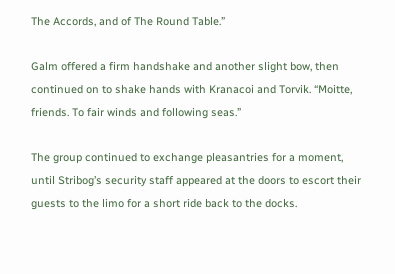The Accords, and of The Round Table.”

Galm offered a firm handshake and another slight bow, then continued on to shake hands with Kranacoi and Torvik. “Moitte, friends. To fair winds and following seas.”

The group continued to exchange pleasantries for a moment, until Stribog’s security staff appeared at the doors to escort their guests to the limo for a short ride back to the docks.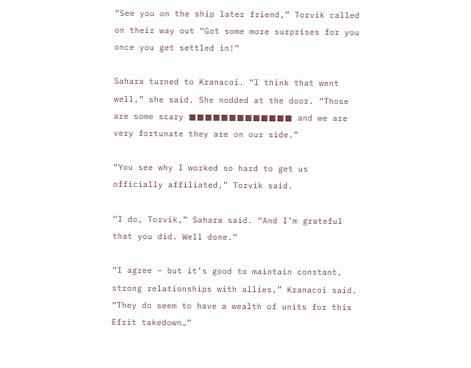“See you on the ship later friend,” Torvik called on their way out “Got some more surprises for you once you get settled in!”

Sahara turned to Kranacoi. “I think that went well,” she said. She nodded at the door. “Those are some scary ■■■■■■■■■■■■■ and we are very fortunate they are on our side.”

“You see why I worked so hard to get us officially affiliated,” Torvik said.

“I do, Torvik,” Sahara said. “And I’m grateful that you did. Well done.”

“I agree – but it’s good to maintain constant, strong relationships with allies,” Kranacoi said. “They do seem to have a wealth of units for this Efrit takedown…”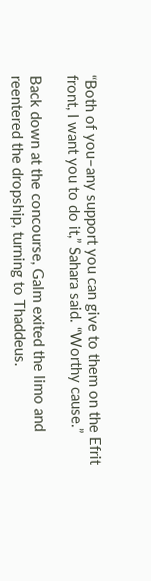“Both of you–any support you can give to them on the Efrit front, I want you to do it,” Sahara said. “Worthy cause.”

Back down at the concourse, Galm exited the limo and reentered the dropship, turning to Thaddeus.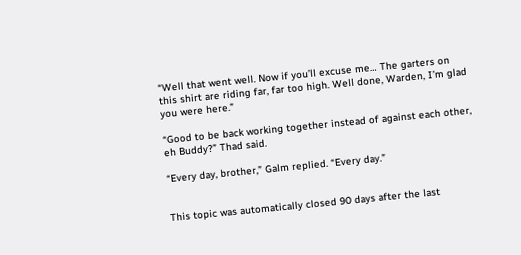“Well that went well. Now if you’ll excuse me… The garters on this shirt are riding far, far too high. Well done, Warden, I’m glad you were here.”

“Good to be back working together instead of against each other, eh Buddy?” Thad said.

“Every day, brother,” Galm replied. “Every day.”


This topic was automatically closed 90 days after the last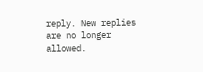reply. New replies are no longer allowed.